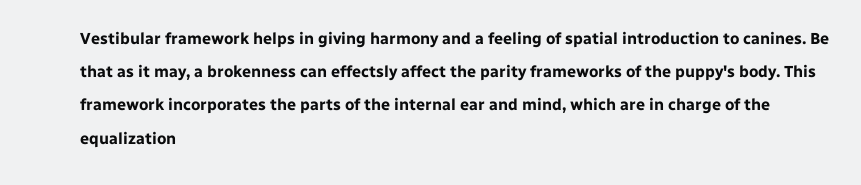Vestibular framework helps in giving harmony and a feeling of spatial introduction to canines. Be that as it may, a brokenness can effectsly affect the parity frameworks of the puppy's body. This framework incorporates the parts of the internal ear and mind, which are in charge of the equalization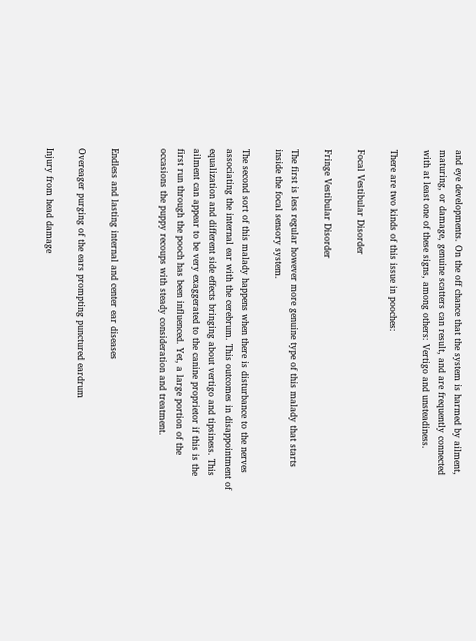and eye developments. On the off chance that the system is harmed by ailment, maturing, or damage, genuine scatters can result, and are frequently connected with at least one of these signs, among others: Vertigo and unsteadiness.

There are two kinds of this issue in pooches:

Focal Vestibular Disorder

Fringe Vestibular Disorder

The first is less regular however more genuine type of this malady that starts inside the focal sensory system.

The second sort of this malady happens when there is disturbance to the nerves associating the internal ear with the cerebrum. This outcomes in disappointment of equalization and different side effects bringing about vertigo and tipsiness. This ailment can appear to be very exaggerated to the canine proprietor if this is the first run through the pooch has been influenced. Yet, a large portion of the occasions the puppy recoups with steady consideration and treatment.


Endless and lasting internal and center ear diseases

Overeager purging of the ears prompting punctured eardrum

Injury from head damage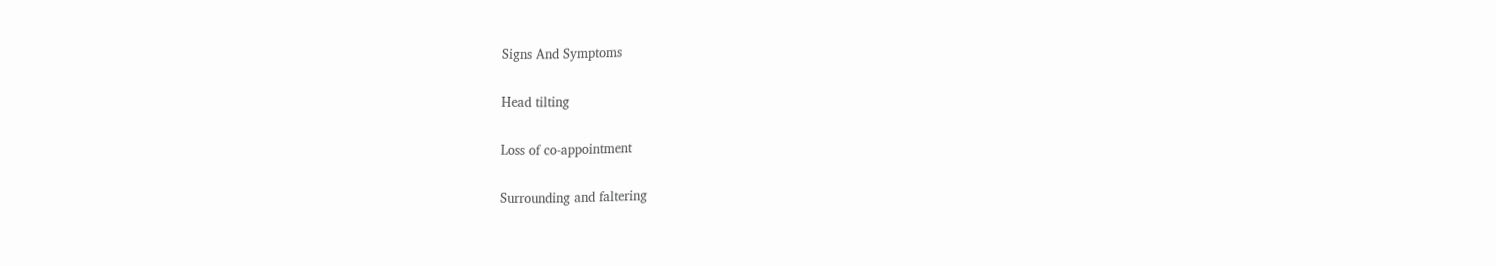Signs And Symptoms

Head tilting

Loss of co-appointment

Surrounding and faltering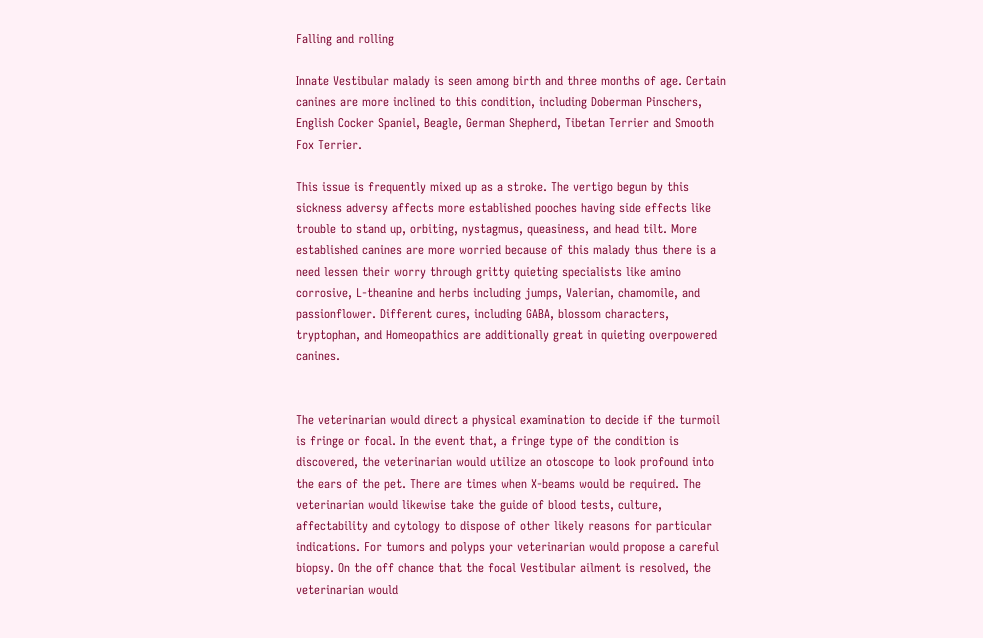Falling and rolling

Innate Vestibular malady is seen among birth and three months of age. Certain canines are more inclined to this condition, including Doberman Pinschers, English Cocker Spaniel, Beagle, German Shepherd, Tibetan Terrier and Smooth Fox Terrier.

This issue is frequently mixed up as a stroke. The vertigo begun by this sickness adversy affects more established pooches having side effects like trouble to stand up, orbiting, nystagmus, queasiness, and head tilt. More established canines are more worried because of this malady thus there is a need lessen their worry through gritty quieting specialists like amino corrosive, L-theanine and herbs including jumps, Valerian, chamomile, and passionflower. Different cures, including GABA, blossom characters, tryptophan, and Homeopathics are additionally great in quieting overpowered canines.


The veterinarian would direct a physical examination to decide if the turmoil is fringe or focal. In the event that, a fringe type of the condition is discovered, the veterinarian would utilize an otoscope to look profound into the ears of the pet. There are times when X-beams would be required. The veterinarian would likewise take the guide of blood tests, culture, affectability and cytology to dispose of other likely reasons for particular indications. For tumors and polyps your veterinarian would propose a careful biopsy. On the off chance that the focal Vestibular ailment is resolved, the veterinarian would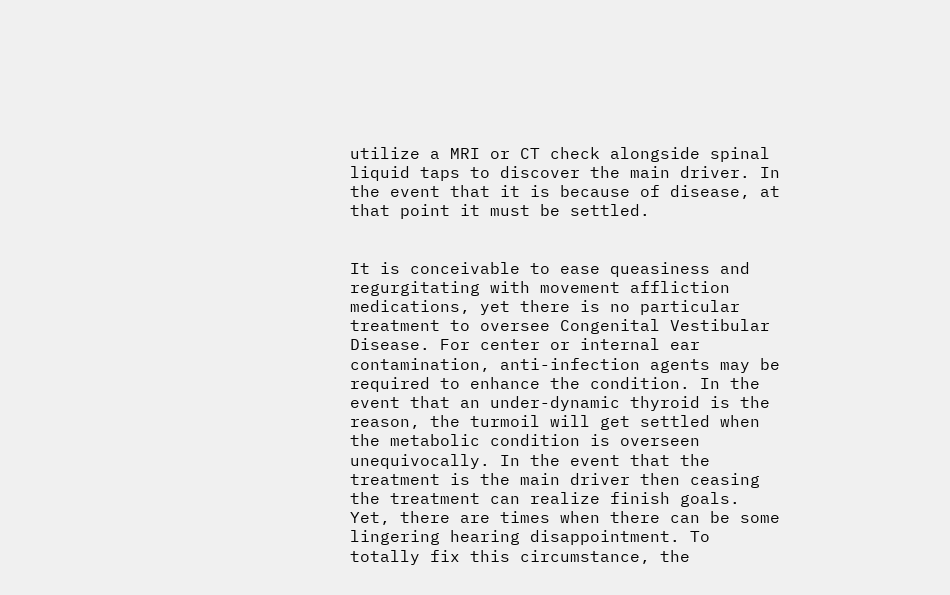utilize a MRI or CT check alongside spinal liquid taps to discover the main driver. In the event that it is because of disease, at that point it must be settled.


It is conceivable to ease queasiness and regurgitating with movement affliction medications, yet there is no particular treatment to oversee Congenital Vestibular Disease. For center or internal ear contamination, anti-infection agents may be required to enhance the condition. In the event that an under-dynamic thyroid is the reason, the turmoil will get settled when the metabolic condition is overseen unequivocally. In the event that the treatment is the main driver then ceasing the treatment can realize finish goals. Yet, there are times when there can be some lingering hearing disappointment. To totally fix this circumstance, the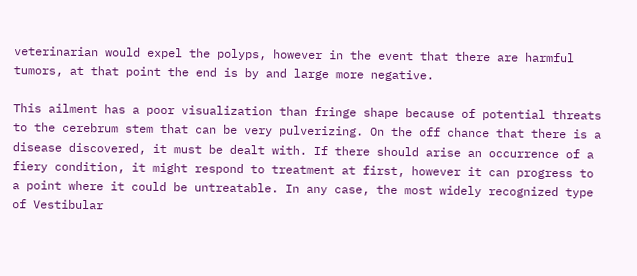veterinarian would expel the polyps, however in the event that there are harmful tumors, at that point the end is by and large more negative.

This ailment has a poor visualization than fringe shape because of potential threats to the cerebrum stem that can be very pulverizing. On the off chance that there is a disease discovered, it must be dealt with. If there should arise an occurrence of a fiery condition, it might respond to treatment at first, however it can progress to a point where it could be untreatable. In any case, the most widely recognized type of Vestibular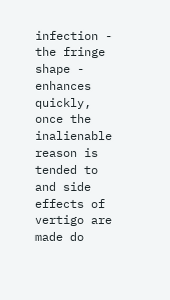infection - the fringe shape - enhances quickly, once the inalienable reason is tended to and side effects of vertigo are made do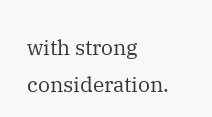with strong consideration.